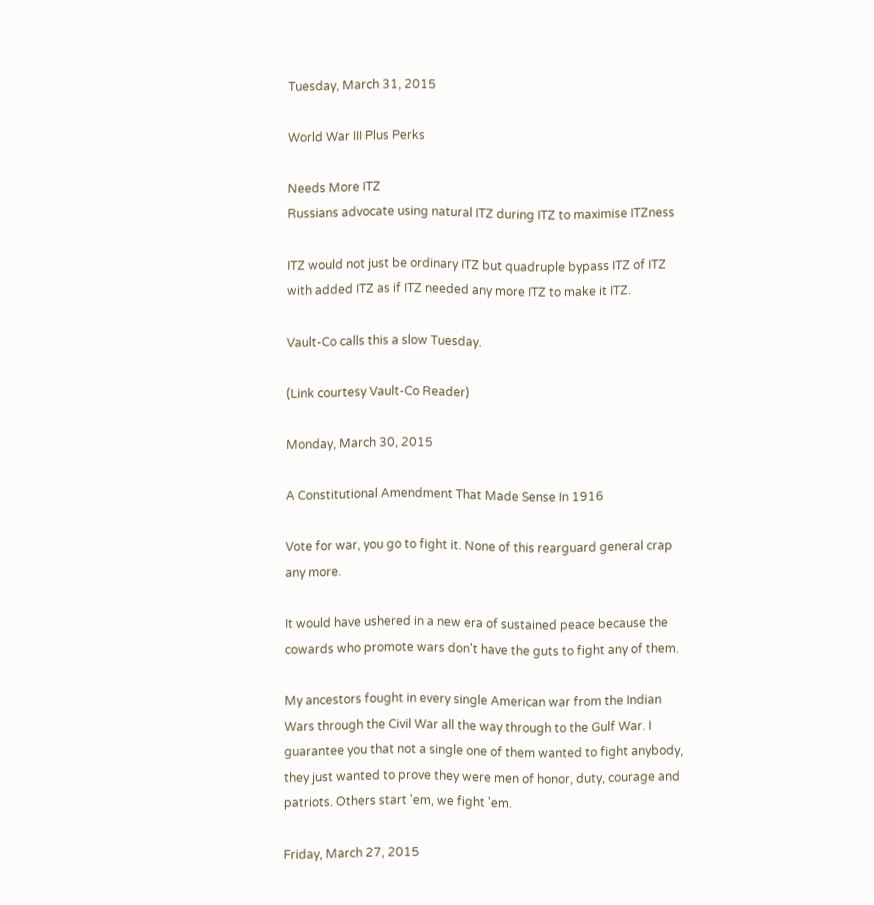Tuesday, March 31, 2015

World War III Plus Perks

Needs More ITZ
Russians advocate using natural ITZ during ITZ to maximise ITZness

ITZ would not just be ordinary ITZ but quadruple bypass ITZ of ITZ with added ITZ as if ITZ needed any more ITZ to make it ITZ.

Vault-Co calls this a slow Tuesday.

(Link courtesy Vault-Co Reader)

Monday, March 30, 2015

A Constitutional Amendment That Made Sense In 1916

Vote for war, you go to fight it. None of this rearguard general crap any more.

It would have ushered in a new era of sustained peace because the cowards who promote wars don't have the guts to fight any of them.

My ancestors fought in every single American war from the Indian Wars through the Civil War all the way through to the Gulf War. I guarantee you that not a single one of them wanted to fight anybody, they just wanted to prove they were men of honor, duty, courage and patriots. Others start 'em, we fight 'em.

Friday, March 27, 2015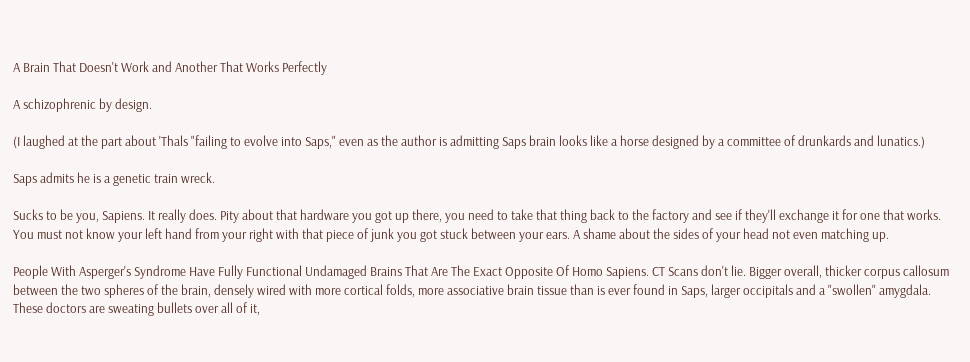A Brain That Doesn't Work and Another That Works Perfectly

A schizophrenic by design.

(I laughed at the part about 'Thals "failing to evolve into Saps," even as the author is admitting Saps brain looks like a horse designed by a committee of drunkards and lunatics.)

Saps admits he is a genetic train wreck.

Sucks to be you, Sapiens. It really does. Pity about that hardware you got up there, you need to take that thing back to the factory and see if they'll exchange it for one that works. You must not know your left hand from your right with that piece of junk you got stuck between your ears. A shame about the sides of your head not even matching up.

People With Asperger's Syndrome Have Fully Functional Undamaged Brains That Are The Exact Opposite Of Homo Sapiens. CT Scans don't lie. Bigger overall, thicker corpus callosum between the two spheres of the brain, densely wired with more cortical folds, more associative brain tissue than is ever found in Saps, larger occipitals and a "swollen" amygdala. These doctors are sweating bullets over all of it,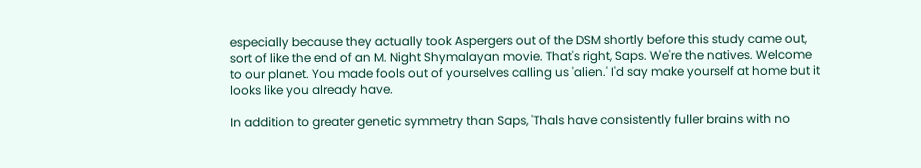especially because they actually took Aspergers out of the DSM shortly before this study came out, sort of like the end of an M. Night Shymalayan movie. That's right, Saps. We're the natives. Welcome to our planet. You made fools out of yourselves calling us 'alien.' I'd say make yourself at home but it looks like you already have.

In addition to greater genetic symmetry than Saps, 'Thals have consistently fuller brains with no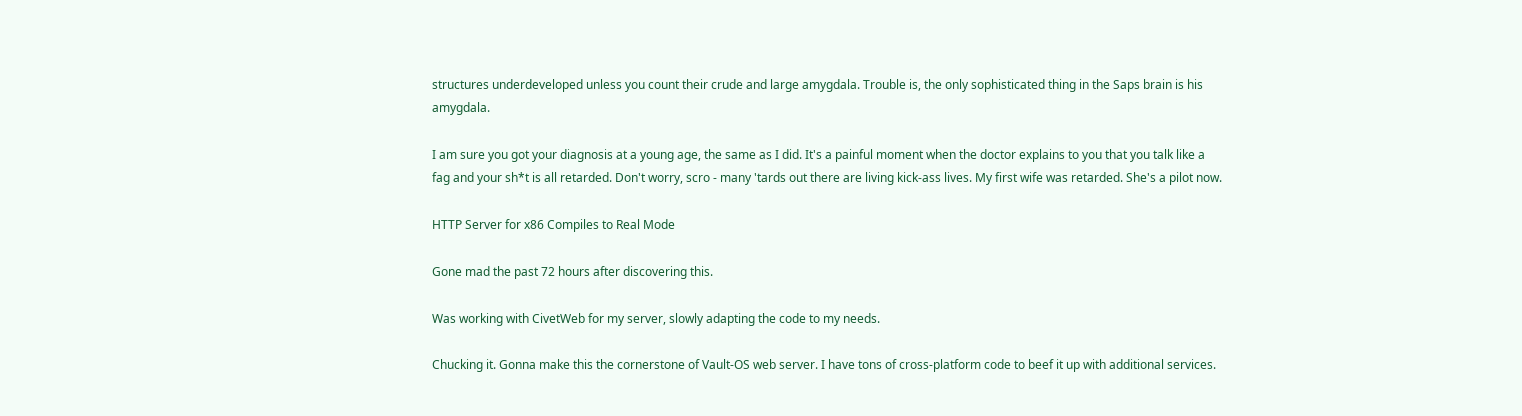structures underdeveloped unless you count their crude and large amygdala. Trouble is, the only sophisticated thing in the Saps brain is his amygdala.

I am sure you got your diagnosis at a young age, the same as I did. It's a painful moment when the doctor explains to you that you talk like a fag and your sh*t is all retarded. Don't worry, scro - many 'tards out there are living kick-ass lives. My first wife was retarded. She's a pilot now.

HTTP Server for x86 Compiles to Real Mode

Gone mad the past 72 hours after discovering this.

Was working with CivetWeb for my server, slowly adapting the code to my needs.

Chucking it. Gonna make this the cornerstone of Vault-OS web server. I have tons of cross-platform code to beef it up with additional services.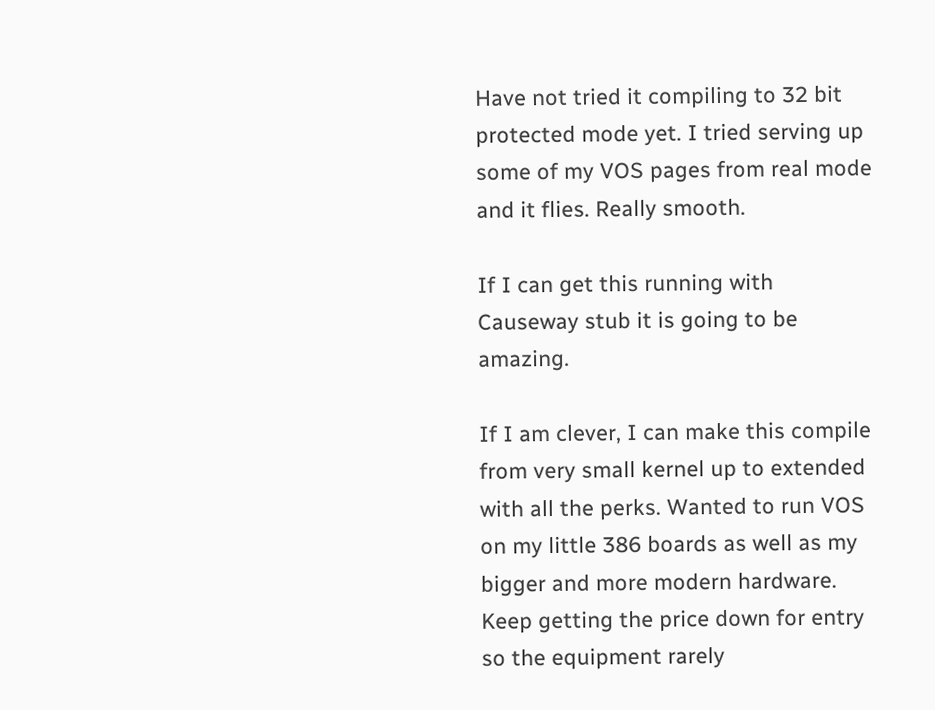Have not tried it compiling to 32 bit protected mode yet. I tried serving up some of my VOS pages from real mode and it flies. Really smooth.

If I can get this running with Causeway stub it is going to be amazing.

If I am clever, I can make this compile from very small kernel up to extended with all the perks. Wanted to run VOS on my little 386 boards as well as my bigger and more modern hardware. Keep getting the price down for entry so the equipment rarely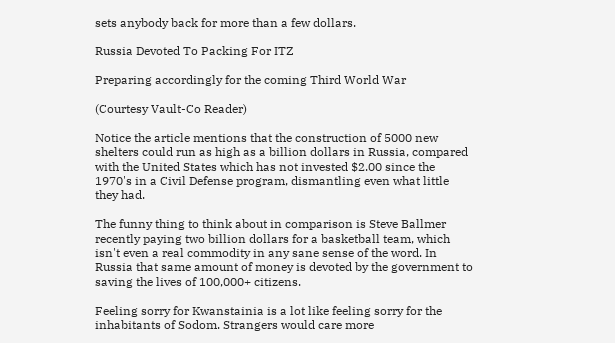sets anybody back for more than a few dollars.

Russia Devoted To Packing For ITZ

Preparing accordingly for the coming Third World War

(Courtesy Vault-Co Reader)

Notice the article mentions that the construction of 5000 new shelters could run as high as a billion dollars in Russia, compared with the United States which has not invested $2.00 since the 1970's in a Civil Defense program, dismantling even what little they had.

The funny thing to think about in comparison is Steve Ballmer recently paying two billion dollars for a basketball team, which isn't even a real commodity in any sane sense of the word. In Russia that same amount of money is devoted by the government to saving the lives of 100,000+ citizens.

Feeling sorry for Kwanstainia is a lot like feeling sorry for the inhabitants of Sodom. Strangers would care more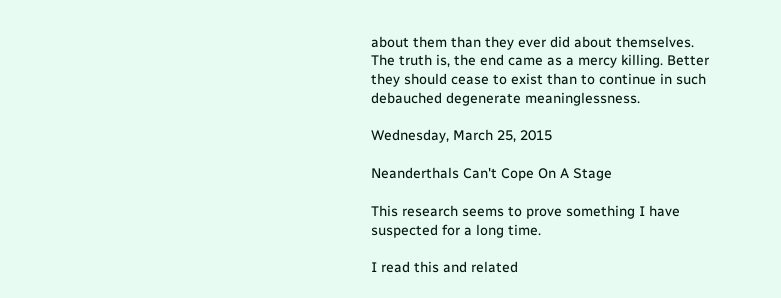about them than they ever did about themselves. The truth is, the end came as a mercy killing. Better they should cease to exist than to continue in such debauched degenerate meaninglessness.

Wednesday, March 25, 2015

Neanderthals Can't Cope On A Stage

This research seems to prove something I have suspected for a long time.

I read this and related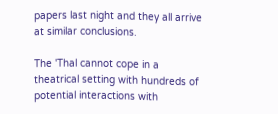papers last night and they all arrive at similar conclusions.

The 'Thal cannot cope in a theatrical setting with hundreds of potential interactions with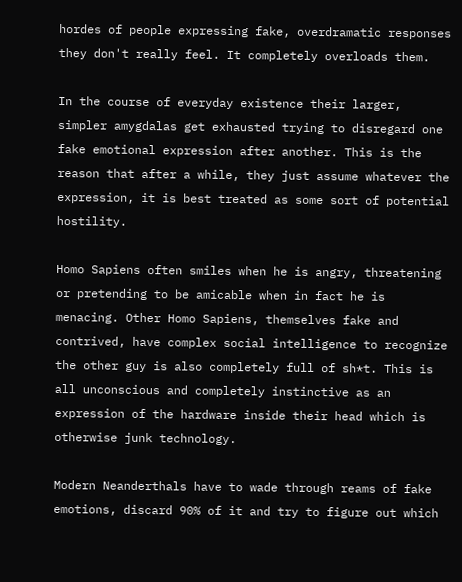hordes of people expressing fake, overdramatic responses they don't really feel. It completely overloads them.

In the course of everyday existence their larger, simpler amygdalas get exhausted trying to disregard one fake emotional expression after another. This is the reason that after a while, they just assume whatever the expression, it is best treated as some sort of potential hostility.

Homo Sapiens often smiles when he is angry, threatening or pretending to be amicable when in fact he is menacing. Other Homo Sapiens, themselves fake and contrived, have complex social intelligence to recognize the other guy is also completely full of sh*t. This is all unconscious and completely instinctive as an expression of the hardware inside their head which is otherwise junk technology.

Modern Neanderthals have to wade through reams of fake emotions, discard 90% of it and try to figure out which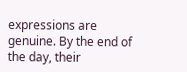expressions are genuine. By the end of the day, their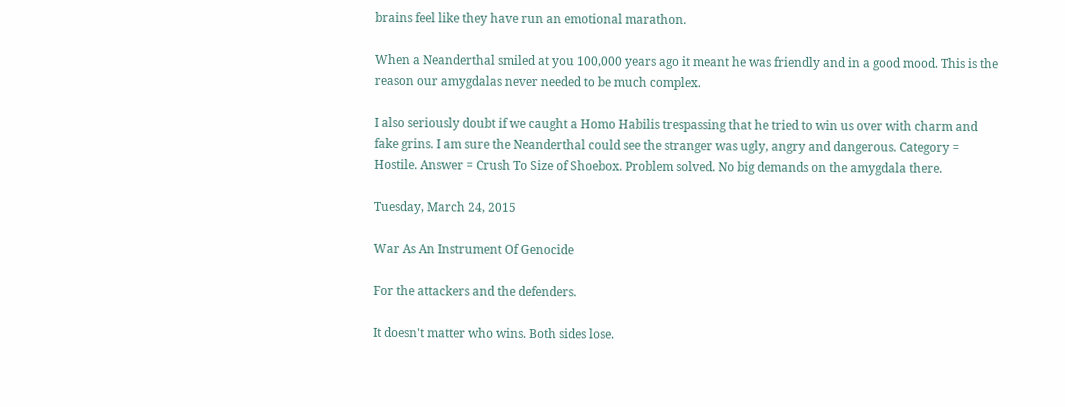brains feel like they have run an emotional marathon.

When a Neanderthal smiled at you 100,000 years ago it meant he was friendly and in a good mood. This is the reason our amygdalas never needed to be much complex.

I also seriously doubt if we caught a Homo Habilis trespassing that he tried to win us over with charm and fake grins. I am sure the Neanderthal could see the stranger was ugly, angry and dangerous. Category = Hostile. Answer = Crush To Size of Shoebox. Problem solved. No big demands on the amygdala there.

Tuesday, March 24, 2015

War As An Instrument Of Genocide

For the attackers and the defenders.

It doesn't matter who wins. Both sides lose.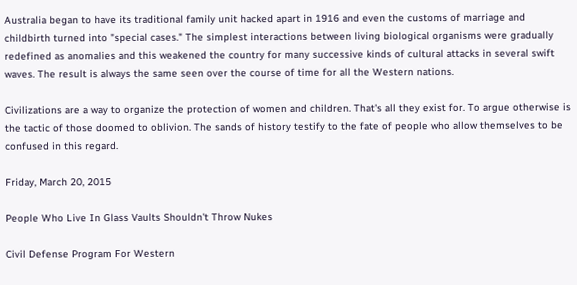Australia began to have its traditional family unit hacked apart in 1916 and even the customs of marriage and childbirth turned into "special cases." The simplest interactions between living biological organisms were gradually redefined as anomalies and this weakened the country for many successive kinds of cultural attacks in several swift waves. The result is always the same seen over the course of time for all the Western nations.

Civilizations are a way to organize the protection of women and children. That's all they exist for. To argue otherwise is the tactic of those doomed to oblivion. The sands of history testify to the fate of people who allow themselves to be confused in this regard.

Friday, March 20, 2015

People Who Live In Glass Vaults Shouldn't Throw Nukes

Civil Defense Program For Western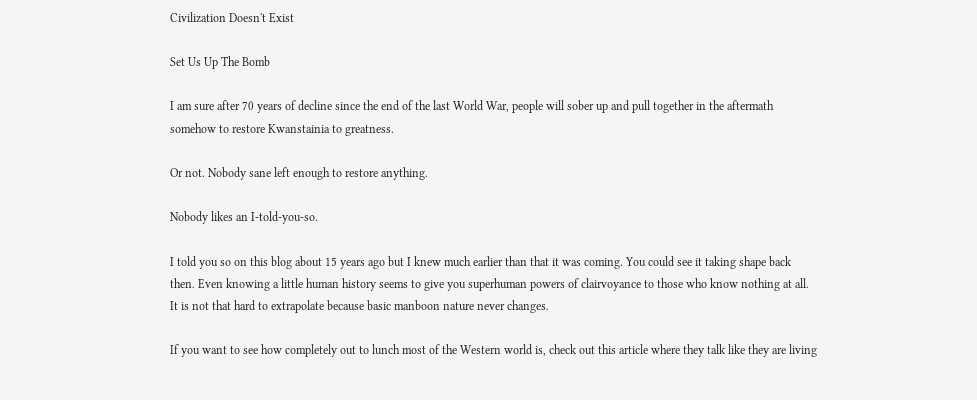Civilization Doesn't Exist

Set Us Up The Bomb

I am sure after 70 years of decline since the end of the last World War, people will sober up and pull together in the aftermath somehow to restore Kwanstainia to greatness.

Or not. Nobody sane left enough to restore anything.

Nobody likes an I-told-you-so.

I told you so on this blog about 15 years ago but I knew much earlier than that it was coming. You could see it taking shape back then. Even knowing a little human history seems to give you superhuman powers of clairvoyance to those who know nothing at all. It is not that hard to extrapolate because basic manboon nature never changes.

If you want to see how completely out to lunch most of the Western world is, check out this article where they talk like they are living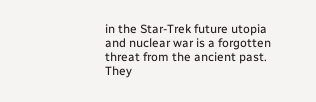in the Star-Trek future utopia and nuclear war is a forgotten threat from the ancient past. They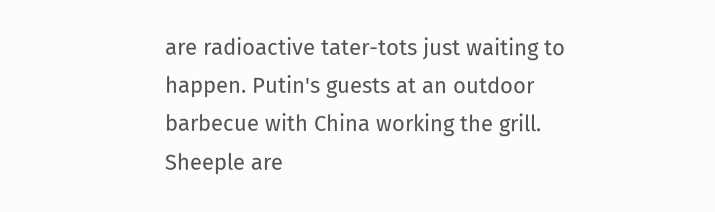are radioactive tater-tots just waiting to happen. Putin's guests at an outdoor barbecue with China working the grill. Sheeple are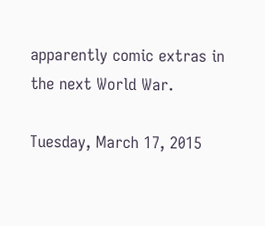apparently comic extras in the next World War.

Tuesday, March 17, 2015